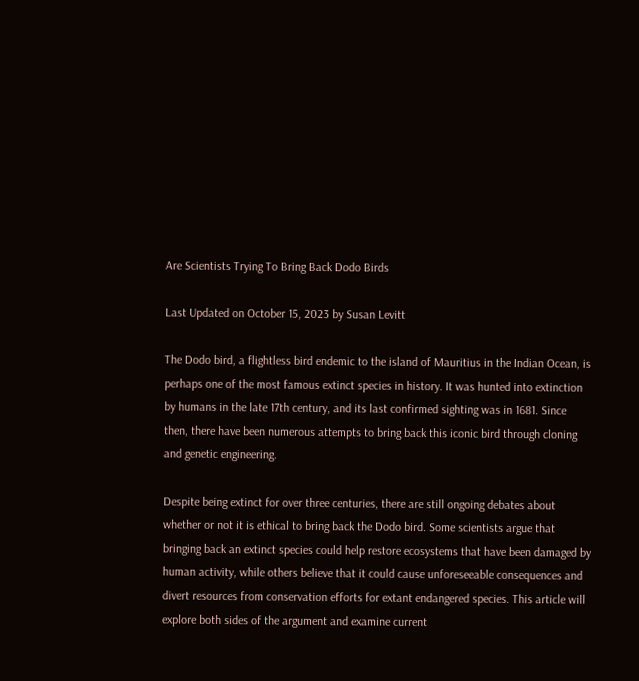Are Scientists Trying To Bring Back Dodo Birds

Last Updated on October 15, 2023 by Susan Levitt

The Dodo bird, a flightless bird endemic to the island of Mauritius in the Indian Ocean, is perhaps one of the most famous extinct species in history. It was hunted into extinction by humans in the late 17th century, and its last confirmed sighting was in 1681. Since then, there have been numerous attempts to bring back this iconic bird through cloning and genetic engineering.

Despite being extinct for over three centuries, there are still ongoing debates about whether or not it is ethical to bring back the Dodo bird. Some scientists argue that bringing back an extinct species could help restore ecosystems that have been damaged by human activity, while others believe that it could cause unforeseeable consequences and divert resources from conservation efforts for extant endangered species. This article will explore both sides of the argument and examine current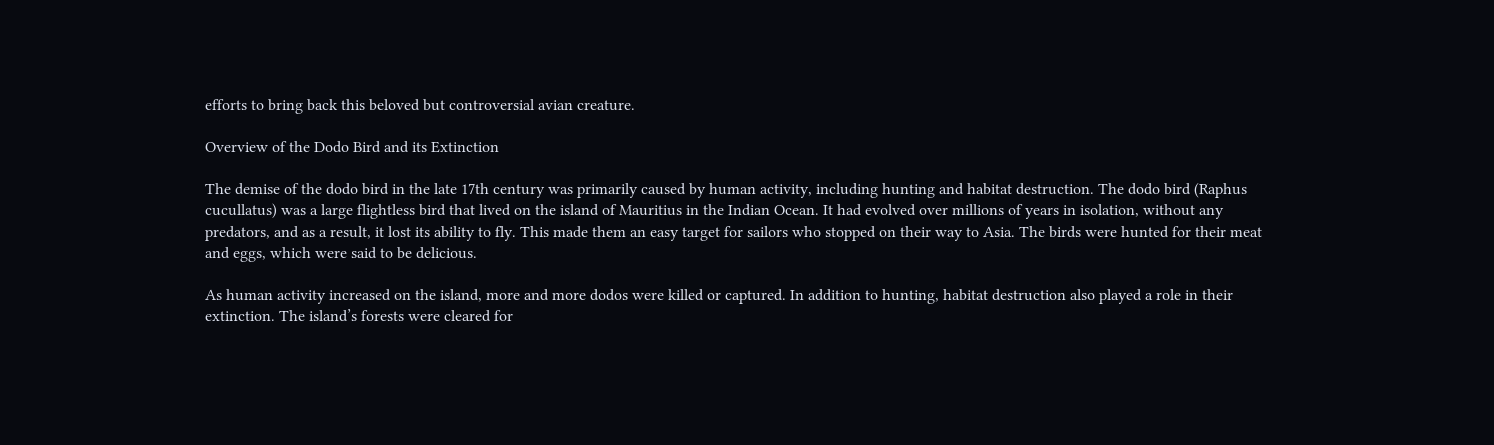efforts to bring back this beloved but controversial avian creature.

Overview of the Dodo Bird and its Extinction

The demise of the dodo bird in the late 17th century was primarily caused by human activity, including hunting and habitat destruction. The dodo bird (Raphus cucullatus) was a large flightless bird that lived on the island of Mauritius in the Indian Ocean. It had evolved over millions of years in isolation, without any predators, and as a result, it lost its ability to fly. This made them an easy target for sailors who stopped on their way to Asia. The birds were hunted for their meat and eggs, which were said to be delicious.

As human activity increased on the island, more and more dodos were killed or captured. In addition to hunting, habitat destruction also played a role in their extinction. The island’s forests were cleared for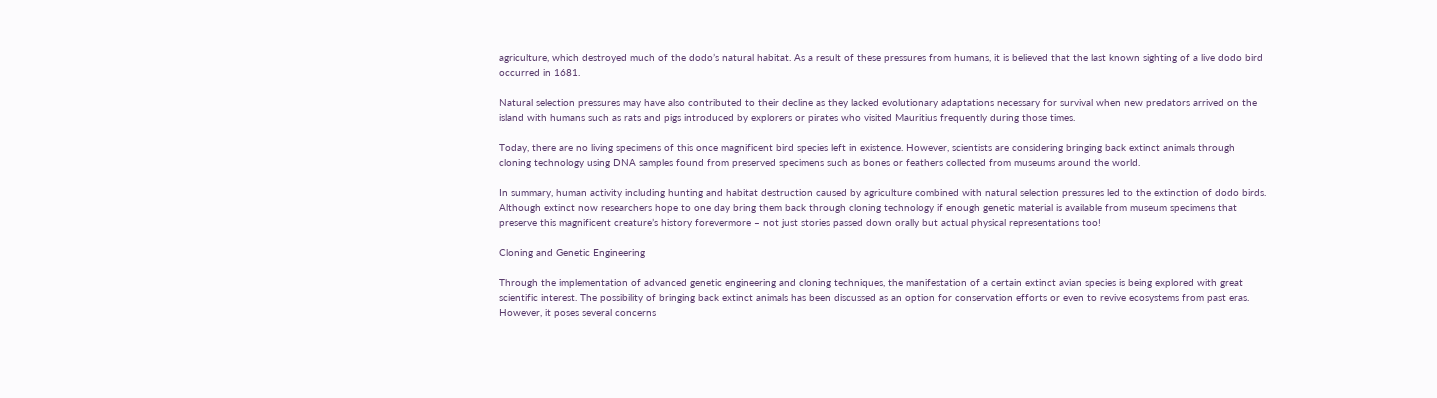agriculture, which destroyed much of the dodo’s natural habitat. As a result of these pressures from humans, it is believed that the last known sighting of a live dodo bird occurred in 1681.

Natural selection pressures may have also contributed to their decline as they lacked evolutionary adaptations necessary for survival when new predators arrived on the island with humans such as rats and pigs introduced by explorers or pirates who visited Mauritius frequently during those times.

Today, there are no living specimens of this once magnificent bird species left in existence. However, scientists are considering bringing back extinct animals through cloning technology using DNA samples found from preserved specimens such as bones or feathers collected from museums around the world.

In summary, human activity including hunting and habitat destruction caused by agriculture combined with natural selection pressures led to the extinction of dodo birds. Although extinct now researchers hope to one day bring them back through cloning technology if enough genetic material is available from museum specimens that preserve this magnificent creature’s history forevermore – not just stories passed down orally but actual physical representations too!

Cloning and Genetic Engineering

Through the implementation of advanced genetic engineering and cloning techniques, the manifestation of a certain extinct avian species is being explored with great scientific interest. The possibility of bringing back extinct animals has been discussed as an option for conservation efforts or even to revive ecosystems from past eras. However, it poses several concerns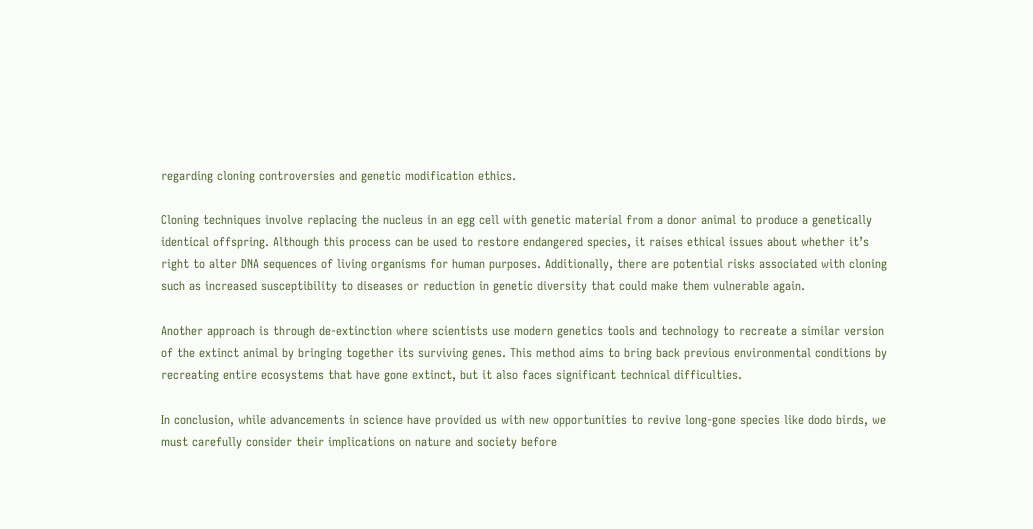regarding cloning controversies and genetic modification ethics.

Cloning techniques involve replacing the nucleus in an egg cell with genetic material from a donor animal to produce a genetically identical offspring. Although this process can be used to restore endangered species, it raises ethical issues about whether it’s right to alter DNA sequences of living organisms for human purposes. Additionally, there are potential risks associated with cloning such as increased susceptibility to diseases or reduction in genetic diversity that could make them vulnerable again.

Another approach is through de-extinction where scientists use modern genetics tools and technology to recreate a similar version of the extinct animal by bringing together its surviving genes. This method aims to bring back previous environmental conditions by recreating entire ecosystems that have gone extinct, but it also faces significant technical difficulties.

In conclusion, while advancements in science have provided us with new opportunities to revive long-gone species like dodo birds, we must carefully consider their implications on nature and society before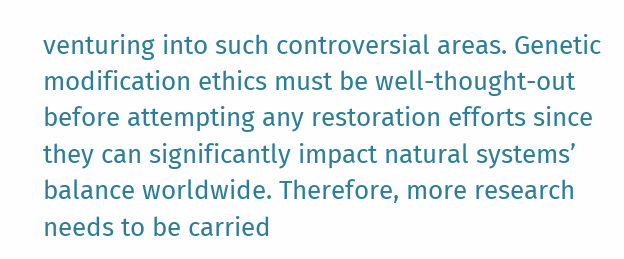venturing into such controversial areas. Genetic modification ethics must be well-thought-out before attempting any restoration efforts since they can significantly impact natural systems’ balance worldwide. Therefore, more research needs to be carried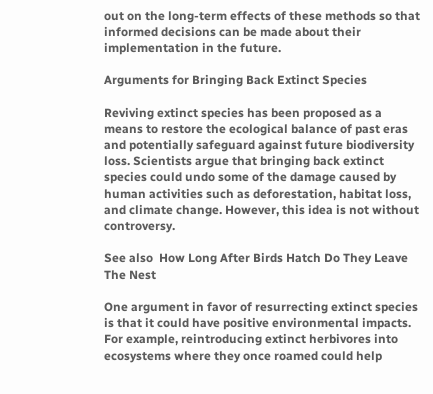out on the long-term effects of these methods so that informed decisions can be made about their implementation in the future.

Arguments for Bringing Back Extinct Species

Reviving extinct species has been proposed as a means to restore the ecological balance of past eras and potentially safeguard against future biodiversity loss. Scientists argue that bringing back extinct species could undo some of the damage caused by human activities such as deforestation, habitat loss, and climate change. However, this idea is not without controversy.

See also  How Long After Birds Hatch Do They Leave The Nest

One argument in favor of resurrecting extinct species is that it could have positive environmental impacts. For example, reintroducing extinct herbivores into ecosystems where they once roamed could help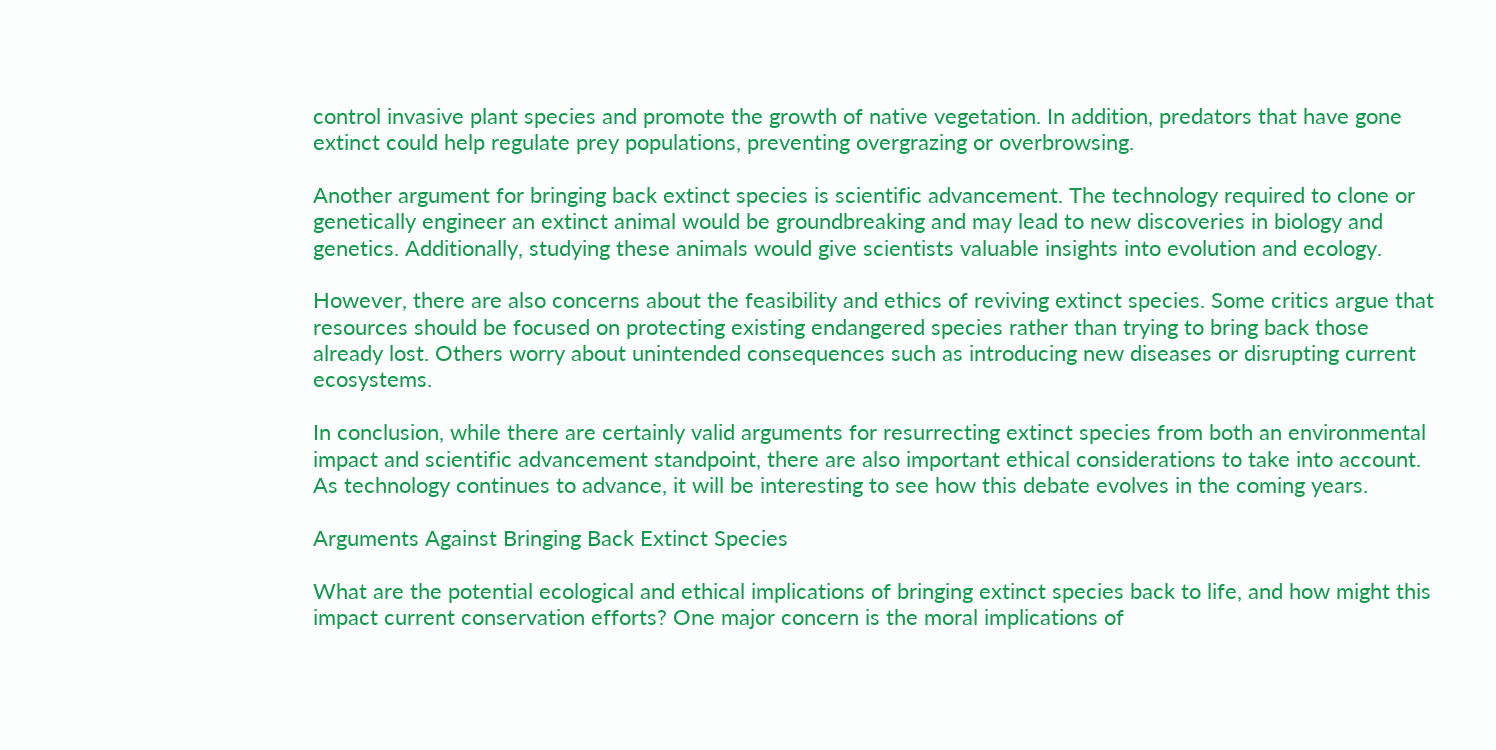control invasive plant species and promote the growth of native vegetation. In addition, predators that have gone extinct could help regulate prey populations, preventing overgrazing or overbrowsing.

Another argument for bringing back extinct species is scientific advancement. The technology required to clone or genetically engineer an extinct animal would be groundbreaking and may lead to new discoveries in biology and genetics. Additionally, studying these animals would give scientists valuable insights into evolution and ecology.

However, there are also concerns about the feasibility and ethics of reviving extinct species. Some critics argue that resources should be focused on protecting existing endangered species rather than trying to bring back those already lost. Others worry about unintended consequences such as introducing new diseases or disrupting current ecosystems.

In conclusion, while there are certainly valid arguments for resurrecting extinct species from both an environmental impact and scientific advancement standpoint, there are also important ethical considerations to take into account. As technology continues to advance, it will be interesting to see how this debate evolves in the coming years.

Arguments Against Bringing Back Extinct Species

What are the potential ecological and ethical implications of bringing extinct species back to life, and how might this impact current conservation efforts? One major concern is the moral implications of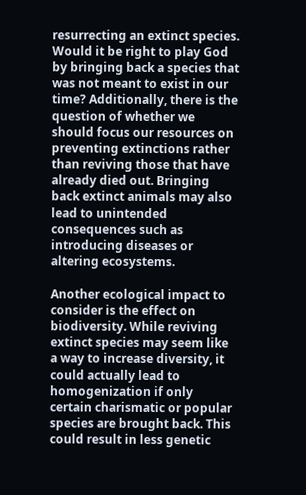resurrecting an extinct species. Would it be right to play God by bringing back a species that was not meant to exist in our time? Additionally, there is the question of whether we should focus our resources on preventing extinctions rather than reviving those that have already died out. Bringing back extinct animals may also lead to unintended consequences such as introducing diseases or altering ecosystems.

Another ecological impact to consider is the effect on biodiversity. While reviving extinct species may seem like a way to increase diversity, it could actually lead to homogenization if only certain charismatic or popular species are brought back. This could result in less genetic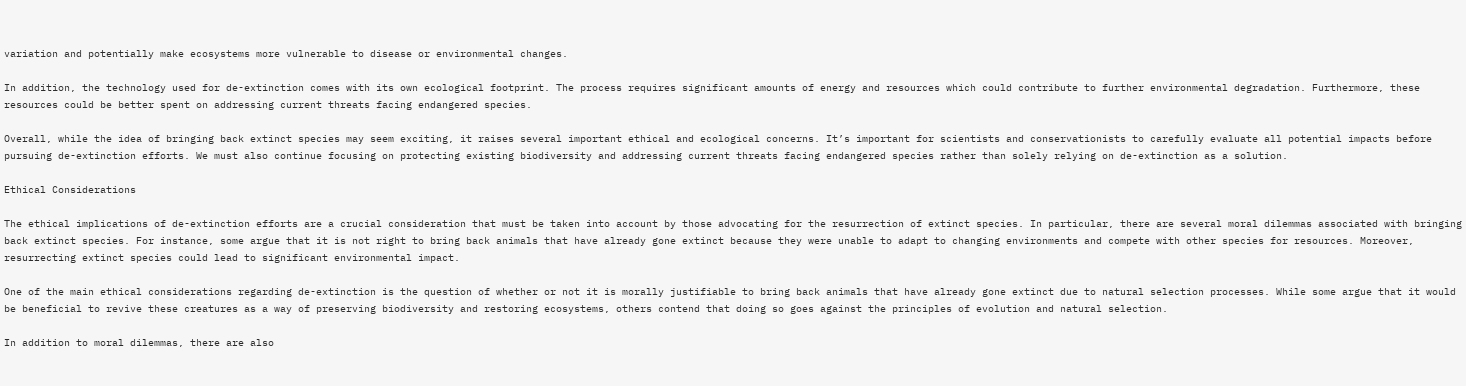variation and potentially make ecosystems more vulnerable to disease or environmental changes.

In addition, the technology used for de-extinction comes with its own ecological footprint. The process requires significant amounts of energy and resources which could contribute to further environmental degradation. Furthermore, these resources could be better spent on addressing current threats facing endangered species.

Overall, while the idea of bringing back extinct species may seem exciting, it raises several important ethical and ecological concerns. It’s important for scientists and conservationists to carefully evaluate all potential impacts before pursuing de-extinction efforts. We must also continue focusing on protecting existing biodiversity and addressing current threats facing endangered species rather than solely relying on de-extinction as a solution.

Ethical Considerations

The ethical implications of de-extinction efforts are a crucial consideration that must be taken into account by those advocating for the resurrection of extinct species. In particular, there are several moral dilemmas associated with bringing back extinct species. For instance, some argue that it is not right to bring back animals that have already gone extinct because they were unable to adapt to changing environments and compete with other species for resources. Moreover, resurrecting extinct species could lead to significant environmental impact.

One of the main ethical considerations regarding de-extinction is the question of whether or not it is morally justifiable to bring back animals that have already gone extinct due to natural selection processes. While some argue that it would be beneficial to revive these creatures as a way of preserving biodiversity and restoring ecosystems, others contend that doing so goes against the principles of evolution and natural selection.

In addition to moral dilemmas, there are also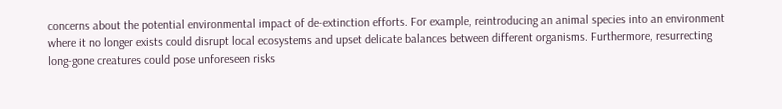concerns about the potential environmental impact of de-extinction efforts. For example, reintroducing an animal species into an environment where it no longer exists could disrupt local ecosystems and upset delicate balances between different organisms. Furthermore, resurrecting long-gone creatures could pose unforeseen risks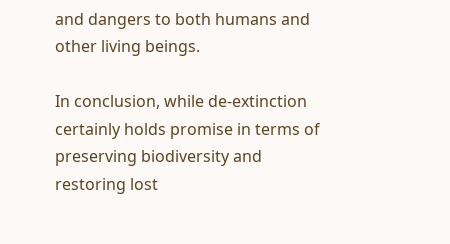and dangers to both humans and other living beings.

In conclusion, while de-extinction certainly holds promise in terms of preserving biodiversity and restoring lost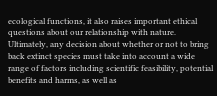ecological functions, it also raises important ethical questions about our relationship with nature. Ultimately, any decision about whether or not to bring back extinct species must take into account a wide range of factors including scientific feasibility, potential benefits and harms, as well as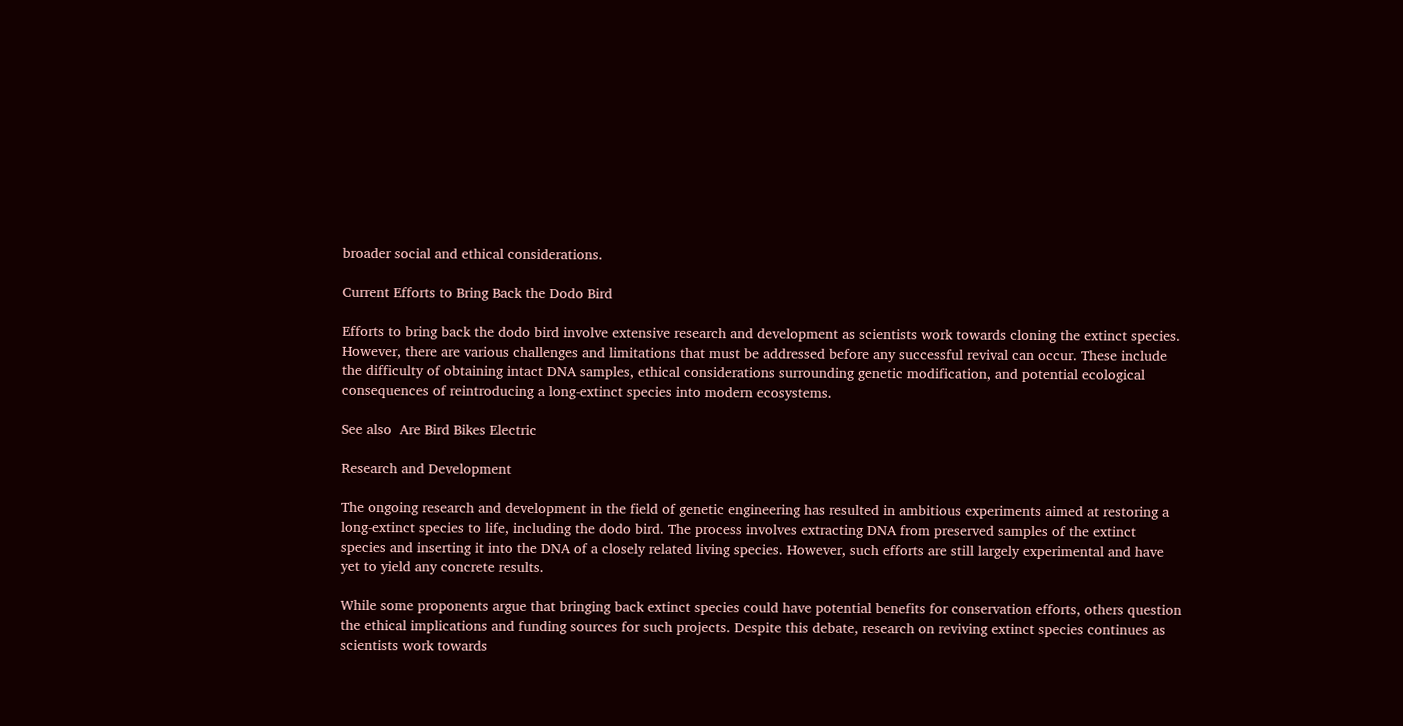broader social and ethical considerations.

Current Efforts to Bring Back the Dodo Bird

Efforts to bring back the dodo bird involve extensive research and development as scientists work towards cloning the extinct species. However, there are various challenges and limitations that must be addressed before any successful revival can occur. These include the difficulty of obtaining intact DNA samples, ethical considerations surrounding genetic modification, and potential ecological consequences of reintroducing a long-extinct species into modern ecosystems.

See also  Are Bird Bikes Electric

Research and Development

The ongoing research and development in the field of genetic engineering has resulted in ambitious experiments aimed at restoring a long-extinct species to life, including the dodo bird. The process involves extracting DNA from preserved samples of the extinct species and inserting it into the DNA of a closely related living species. However, such efforts are still largely experimental and have yet to yield any concrete results.

While some proponents argue that bringing back extinct species could have potential benefits for conservation efforts, others question the ethical implications and funding sources for such projects. Despite this debate, research on reviving extinct species continues as scientists work towards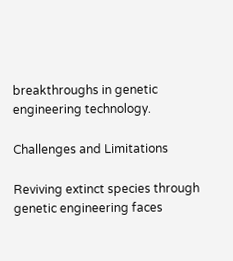breakthroughs in genetic engineering technology.

Challenges and Limitations

Reviving extinct species through genetic engineering faces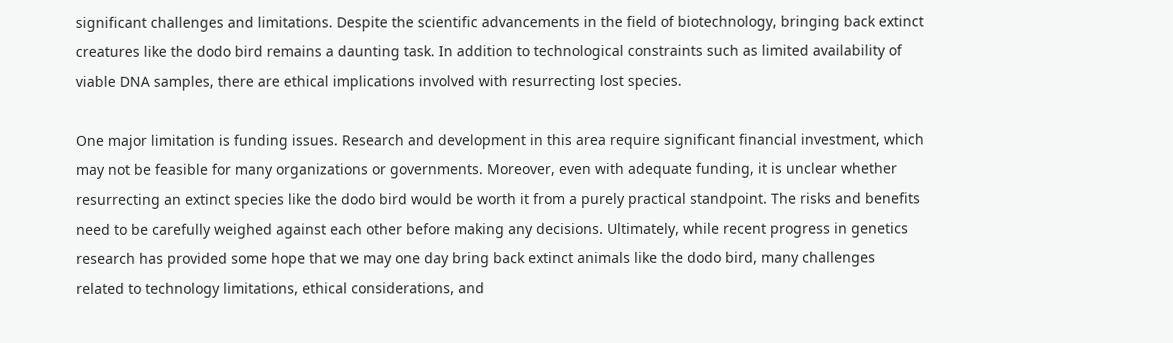significant challenges and limitations. Despite the scientific advancements in the field of biotechnology, bringing back extinct creatures like the dodo bird remains a daunting task. In addition to technological constraints such as limited availability of viable DNA samples, there are ethical implications involved with resurrecting lost species.

One major limitation is funding issues. Research and development in this area require significant financial investment, which may not be feasible for many organizations or governments. Moreover, even with adequate funding, it is unclear whether resurrecting an extinct species like the dodo bird would be worth it from a purely practical standpoint. The risks and benefits need to be carefully weighed against each other before making any decisions. Ultimately, while recent progress in genetics research has provided some hope that we may one day bring back extinct animals like the dodo bird, many challenges related to technology limitations, ethical considerations, and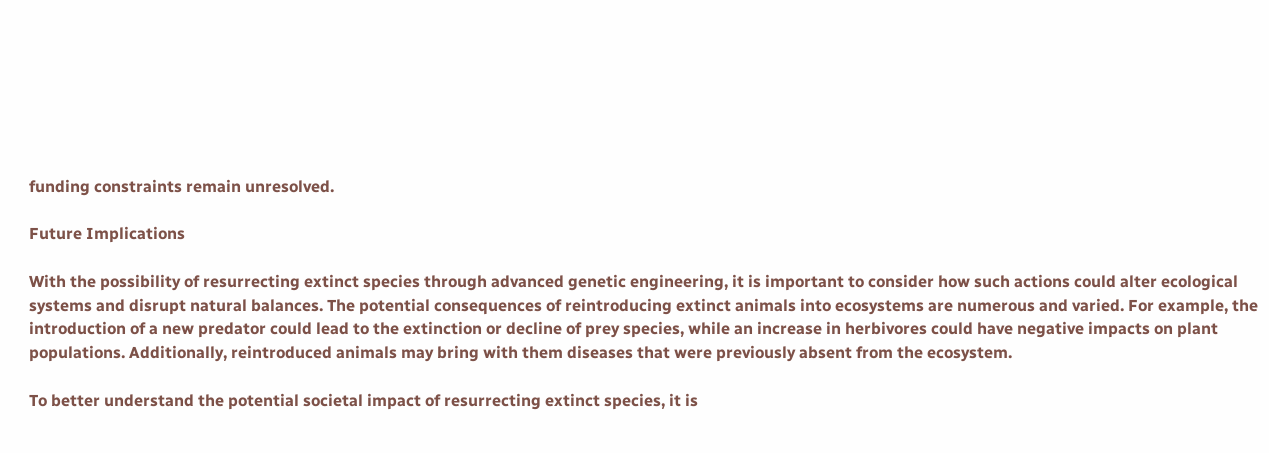funding constraints remain unresolved.

Future Implications

With the possibility of resurrecting extinct species through advanced genetic engineering, it is important to consider how such actions could alter ecological systems and disrupt natural balances. The potential consequences of reintroducing extinct animals into ecosystems are numerous and varied. For example, the introduction of a new predator could lead to the extinction or decline of prey species, while an increase in herbivores could have negative impacts on plant populations. Additionally, reintroduced animals may bring with them diseases that were previously absent from the ecosystem.

To better understand the potential societal impact of resurrecting extinct species, it is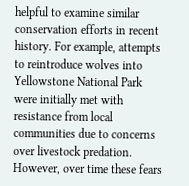helpful to examine similar conservation efforts in recent history. For example, attempts to reintroduce wolves into Yellowstone National Park were initially met with resistance from local communities due to concerns over livestock predation. However, over time these fears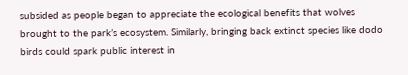subsided as people began to appreciate the ecological benefits that wolves brought to the park’s ecosystem. Similarly, bringing back extinct species like dodo birds could spark public interest in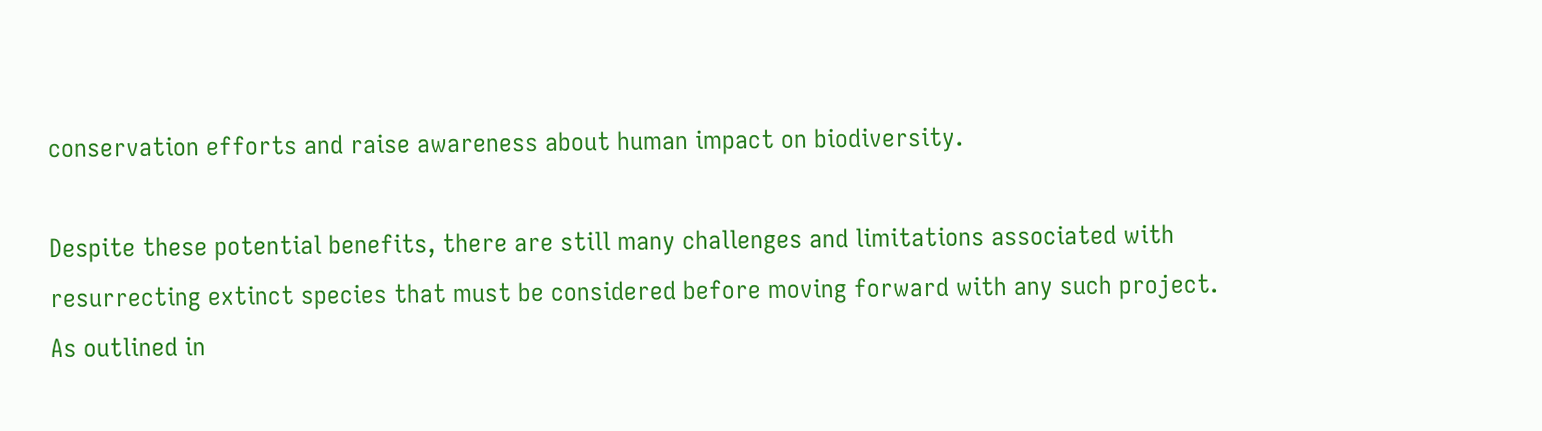conservation efforts and raise awareness about human impact on biodiversity.

Despite these potential benefits, there are still many challenges and limitations associated with resurrecting extinct species that must be considered before moving forward with any such project. As outlined in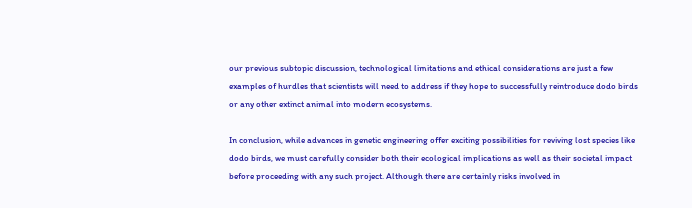our previous subtopic discussion, technological limitations and ethical considerations are just a few examples of hurdles that scientists will need to address if they hope to successfully reintroduce dodo birds or any other extinct animal into modern ecosystems.

In conclusion, while advances in genetic engineering offer exciting possibilities for reviving lost species like dodo birds, we must carefully consider both their ecological implications as well as their societal impact before proceeding with any such project. Although there are certainly risks involved in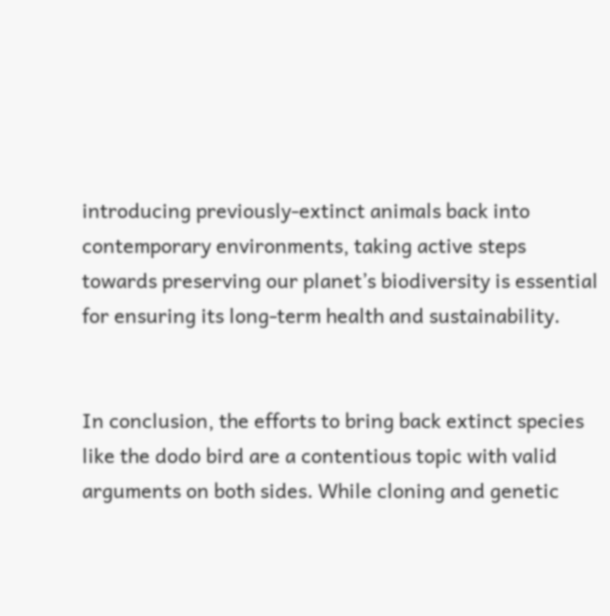introducing previously-extinct animals back into contemporary environments, taking active steps towards preserving our planet’s biodiversity is essential for ensuring its long-term health and sustainability.


In conclusion, the efforts to bring back extinct species like the dodo bird are a contentious topic with valid arguments on both sides. While cloning and genetic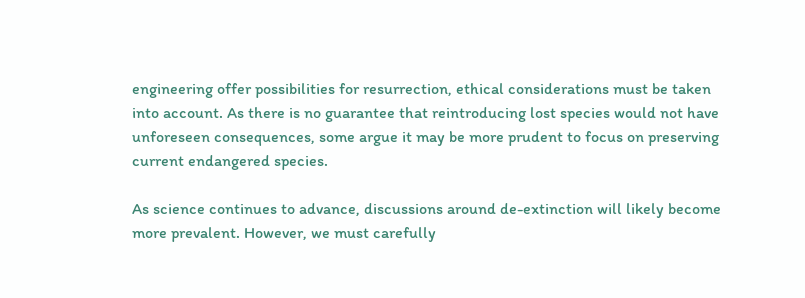engineering offer possibilities for resurrection, ethical considerations must be taken into account. As there is no guarantee that reintroducing lost species would not have unforeseen consequences, some argue it may be more prudent to focus on preserving current endangered species.

As science continues to advance, discussions around de-extinction will likely become more prevalent. However, we must carefully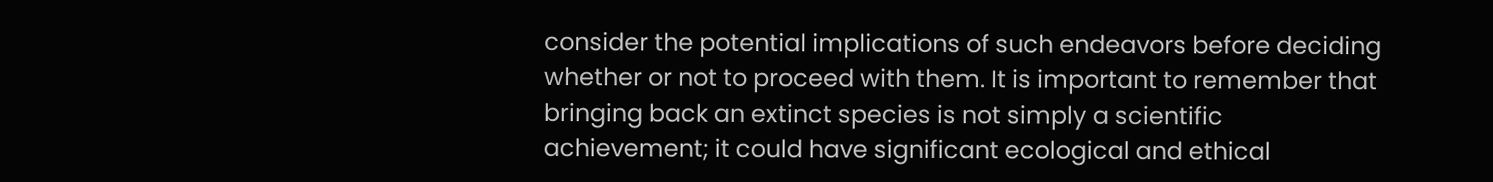consider the potential implications of such endeavors before deciding whether or not to proceed with them. It is important to remember that bringing back an extinct species is not simply a scientific achievement; it could have significant ecological and ethical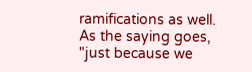ramifications as well. As the saying goes, "just because we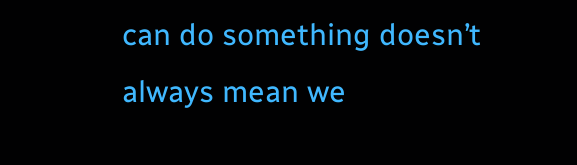can do something doesn’t always mean we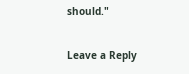should."

Leave a Reply